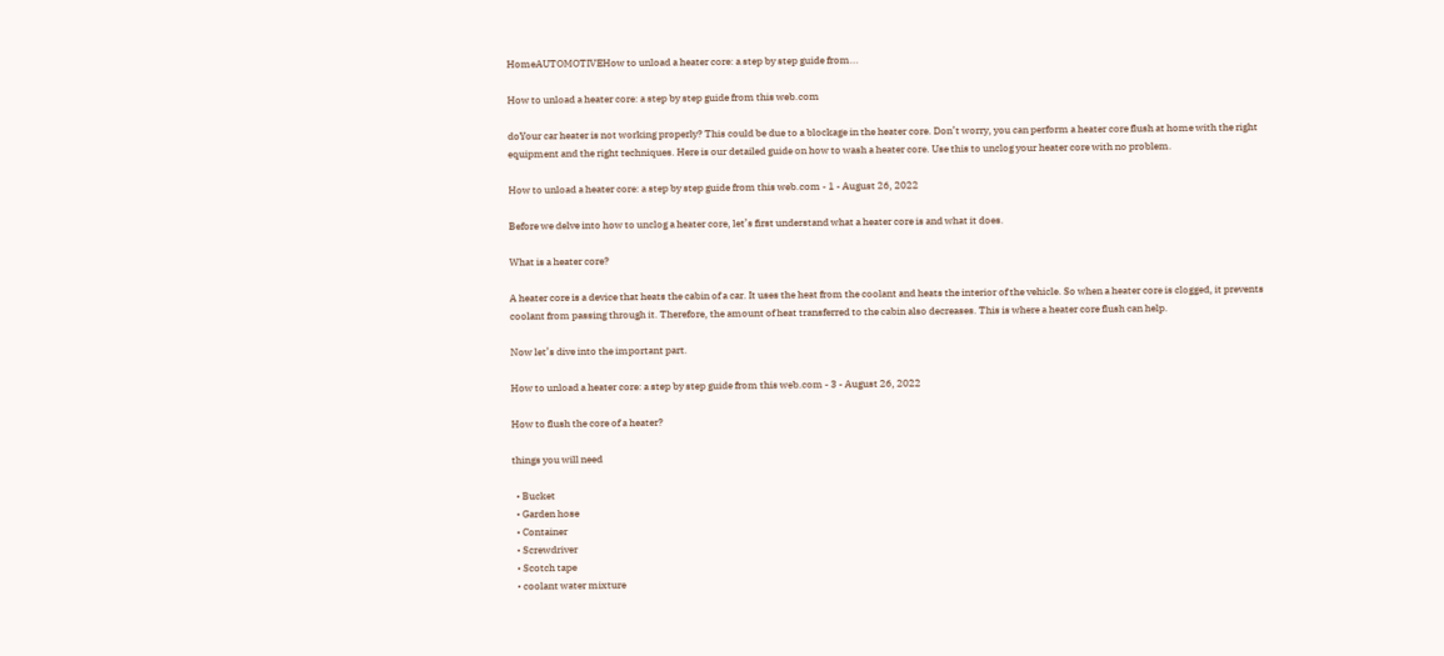HomeAUTOMOTIVEHow to unload a heater core: a step by step guide from...

How to unload a heater core: a step by step guide from this web.com

doYour car heater is not working properly? This could be due to a blockage in the heater core. Don’t worry, you can perform a heater core flush at home with the right equipment and the right techniques. Here is our detailed guide on how to wash a heater core. Use this to unclog your heater core with no problem.

How to unload a heater core: a step by step guide from this web.com - 1 - August 26, 2022

Before we delve into how to unclog a heater core, let’s first understand what a heater core is and what it does.

What is a heater core?

A heater core is a device that heats the cabin of a car. It uses the heat from the coolant and heats the interior of the vehicle. So when a heater core is clogged, it prevents coolant from passing through it. Therefore, the amount of heat transferred to the cabin also decreases. This is where a heater core flush can help.

Now let’s dive into the important part.

How to unload a heater core: a step by step guide from this web.com - 3 - August 26, 2022

How to flush the core of a heater?

things you will need

  • Bucket
  • Garden hose
  • Container
  • Screwdriver
  • Scotch tape
  • coolant water mixture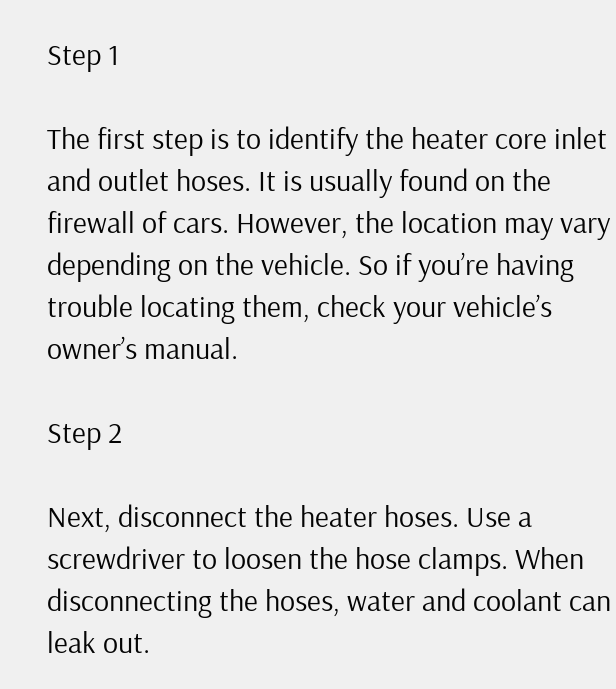Step 1

The first step is to identify the heater core inlet and outlet hoses. It is usually found on the firewall of cars. However, the location may vary depending on the vehicle. So if you’re having trouble locating them, check your vehicle’s owner’s manual.

Step 2

Next, disconnect the heater hoses. Use a screwdriver to loosen the hose clamps. When disconnecting the hoses, water and coolant can leak out.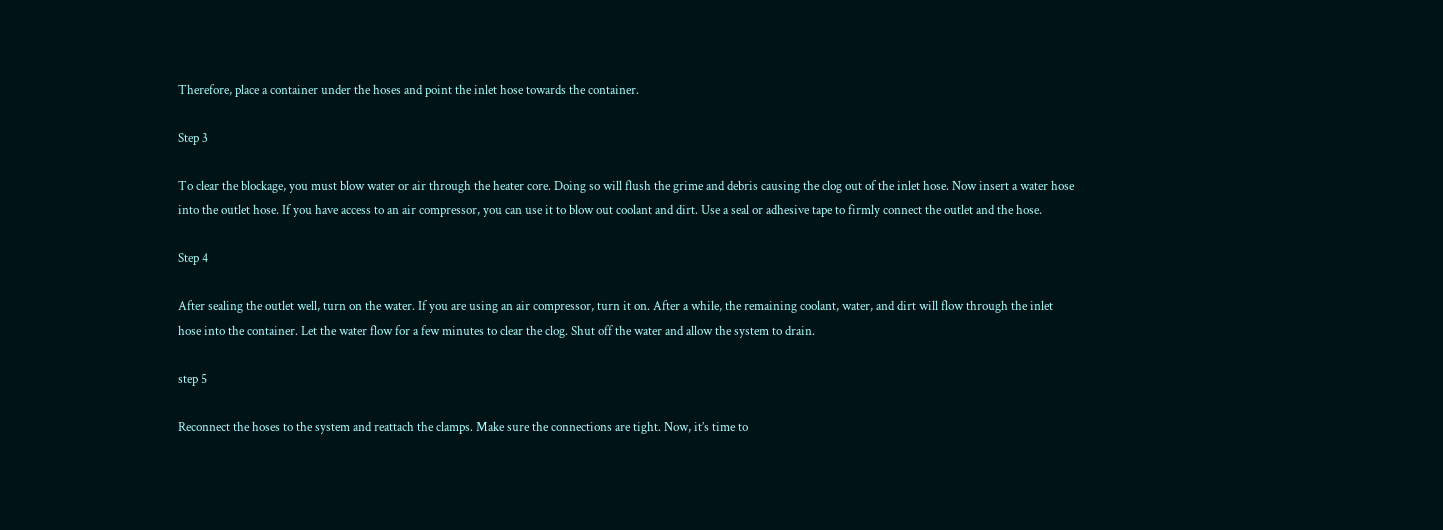Therefore, place a container under the hoses and point the inlet hose towards the container.

Step 3

To clear the blockage, you must blow water or air through the heater core. Doing so will flush the grime and debris causing the clog out of the inlet hose. Now insert a water hose into the outlet hose. If you have access to an air compressor, you can use it to blow out coolant and dirt. Use a seal or adhesive tape to firmly connect the outlet and the hose.

Step 4

After sealing the outlet well, turn on the water. If you are using an air compressor, turn it on. After a while, the remaining coolant, water, and dirt will flow through the inlet hose into the container. Let the water flow for a few minutes to clear the clog. Shut off the water and allow the system to drain.

step 5

Reconnect the hoses to the system and reattach the clamps. Make sure the connections are tight. Now, it’s time to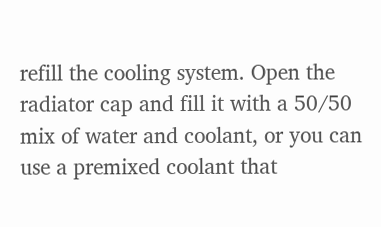refill the cooling system. Open the radiator cap and fill it with a 50/50 mix of water and coolant, or you can use a premixed coolant that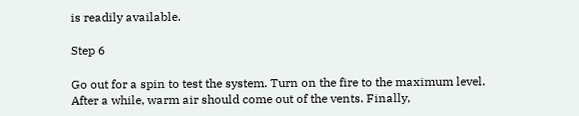is readily available.

Step 6

Go out for a spin to test the system. Turn on the fire to the maximum level. After a while, warm air should come out of the vents. Finally,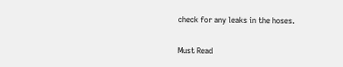check for any leaks in the hoses.

Must Read